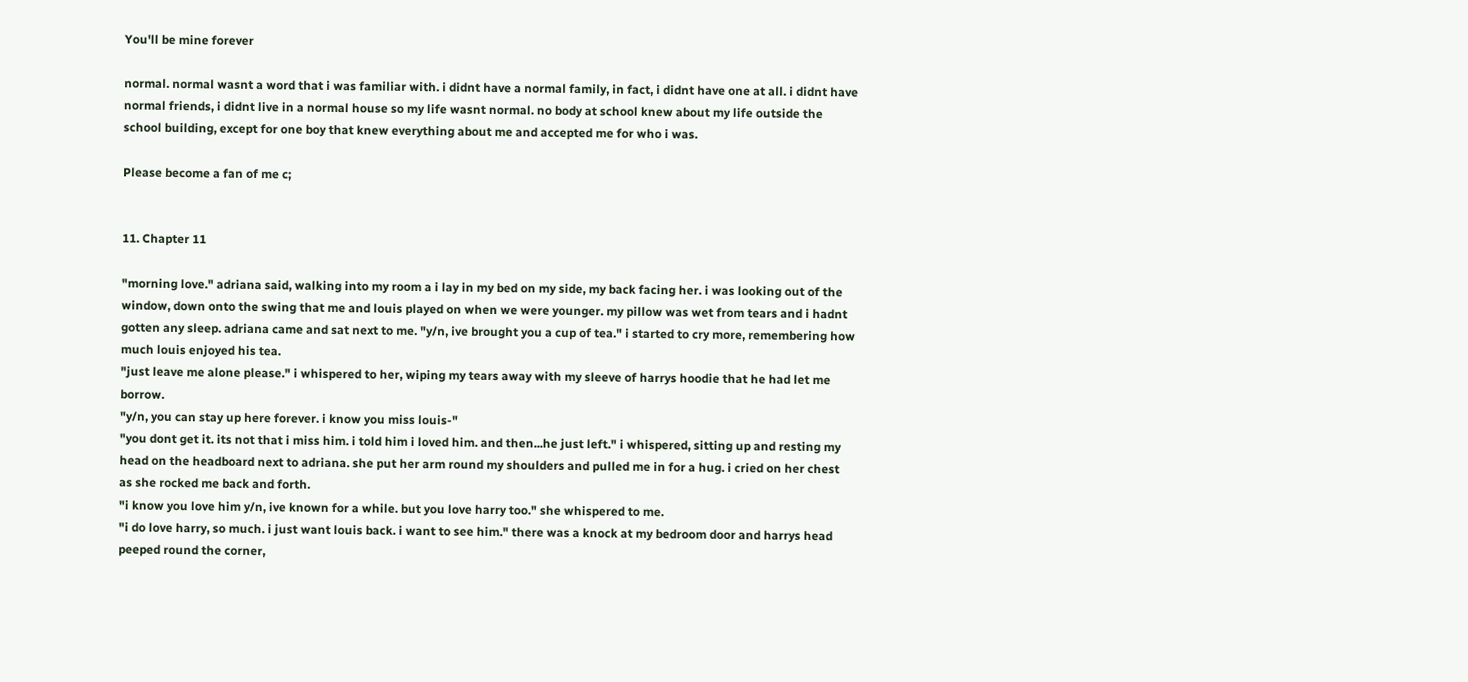You'll be mine forever

normal. normal wasnt a word that i was familiar with. i didnt have a normal family, in fact, i didnt have one at all. i didnt have normal friends, i didnt live in a normal house so my life wasnt normal. no body at school knew about my life outside the school building, except for one boy that knew everything about me and accepted me for who i was.

Please become a fan of me c;


11. Chapter 11

"morning love." adriana said, walking into my room a i lay in my bed on my side, my back facing her. i was looking out of the window, down onto the swing that me and louis played on when we were younger. my pillow was wet from tears and i hadnt gotten any sleep. adriana came and sat next to me. "y/n, ive brought you a cup of tea." i started to cry more, remembering how much louis enjoyed his tea.
"just leave me alone please." i whispered to her, wiping my tears away with my sleeve of harrys hoodie that he had let me borrow.
"y/n, you can stay up here forever. i know you miss louis-"
"you dont get it. its not that i miss him. i told him i loved him. and then...he just left." i whispered, sitting up and resting my head on the headboard next to adriana. she put her arm round my shoulders and pulled me in for a hug. i cried on her chest as she rocked me back and forth.
"i know you love him y/n, ive known for a while. but you love harry too." she whispered to me.
"i do love harry, so much. i just want louis back. i want to see him." there was a knock at my bedroom door and harrys head peeped round the corner,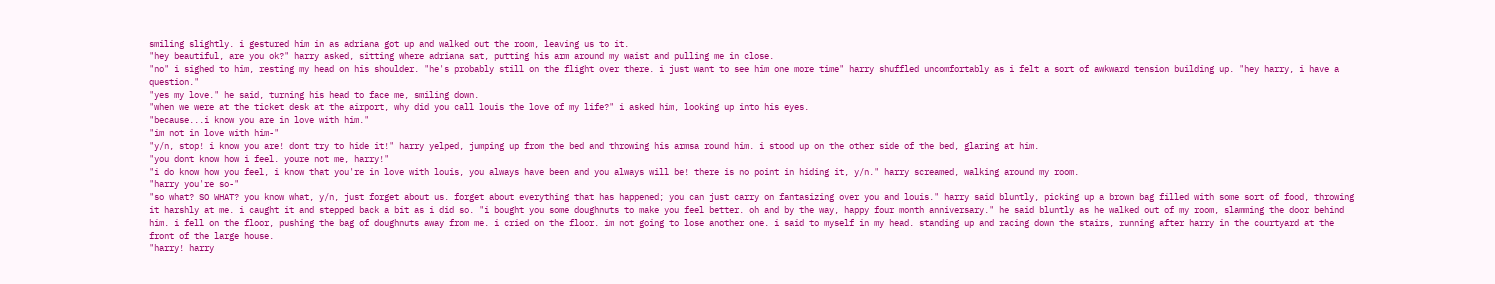smiling slightly. i gestured him in as adriana got up and walked out the room, leaving us to it.
"hey beautiful, are you ok?" harry asked, sitting where adriana sat, putting his arm around my waist and pulling me in close.
"no" i sighed to him, resting my head on his shoulder. "he's probably still on the flight over there. i just want to see him one more time" harry shuffled uncomfortably as i felt a sort of awkward tension building up. "hey harry, i have a question."
"yes my love." he said, turning his head to face me, smiling down.
"when we were at the ticket desk at the airport, why did you call louis the love of my life?" i asked him, looking up into his eyes.
"because...i know you are in love with him."
"im not in love with him-"
"y/n, stop! i know you are! dont try to hide it!" harry yelped, jumping up from the bed and throwing his armsa round him. i stood up on the other side of the bed, glaring at him.
"you dont know how i feel. youre not me, harry!"
"i do know how you feel, i know that you're in love with louis, you always have been and you always will be! there is no point in hiding it, y/n." harry screamed, walking around my room.
"harry you're so-"
"so what? SO WHAT? you know what, y/n, just forget about us. forget about everything that has happened; you can just carry on fantasizing over you and louis." harry said bluntly, picking up a brown bag filled with some sort of food, throwing it harshly at me. i caught it and stepped back a bit as i did so. "i bought you some doughnuts to make you feel better. oh and by the way, happy four month anniversary." he said bluntly as he walked out of my room, slamming the door behind him. i fell on the floor, pushing the bag of doughnuts away from me. i cried on the floor. im not going to lose another one. i said to myself in my head. standing up and racing down the stairs, running after harry in the courtyard at the front of the large house.
"harry! harry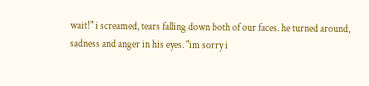wait!" i screamed, tears falling down both of our faces. he turned around, sadness and anger in his eyes. "im sorry i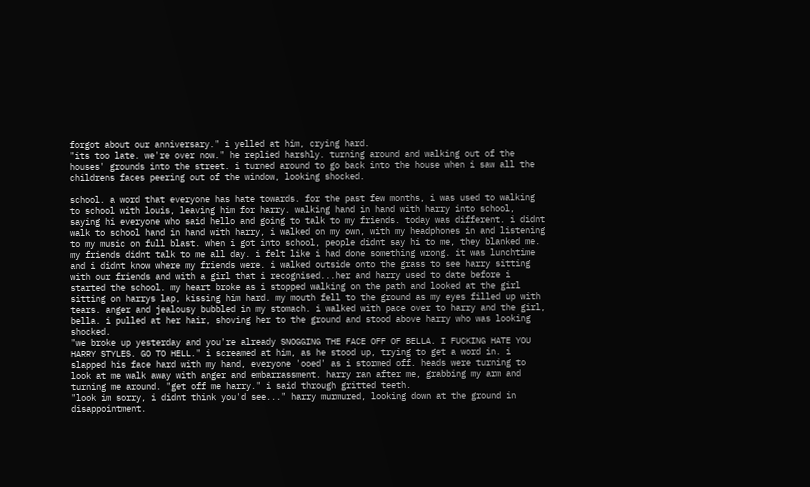forgot about our anniversary." i yelled at him, crying hard.
"its too late. we're over now." he replied harshly. turning around and walking out of the houses' grounds into the street. i turned around to go back into the house when i saw all the childrens faces peering out of the window, looking shocked.

school. a word that everyone has hate towards. for the past few months, i was used to walking to school with louis, leaving him for harry. walking hand in hand with harry into school, saying hi everyone who said hello and going to talk to my friends. today was different. i didnt walk to school hand in hand with harry, i walked on my own, with my headphones in and listening to my music on full blast. when i got into school, people didnt say hi to me, they blanked me. my friends didnt talk to me all day. i felt like i had done something wrong. it was lunchtime and i didnt know where my friends were. i walked outside onto the grass to see harry sitting with our friends and with a girl that i recognised...her and harry used to date before i started the school. my heart broke as i stopped walking on the path and looked at the girl sitting on harrys lap, kissing him hard. my mouth fell to the ground as my eyes filled up with tears. anger and jealousy bubbled in my stomach. i walked with pace over to harry and the girl, bella. i pulled at her hair, shoving her to the ground and stood above harry who was looking shocked.
"we broke up yesterday and you're already SNOGGING THE FACE OFF OF BELLA. I FUCKING HATE YOU HARRY STYLES. GO TO HELL." i screamed at him, as he stood up, trying to get a word in. i slapped his face hard with my hand, everyone 'ooed' as i stormed off. heads were turning to look at me walk away with anger and embarrassment. harry ran after me, grabbing my arm and turning me around. "get off me harry." i said through gritted teeth.
"look im sorry, i didnt think you'd see..." harry murmured, looking down at the ground in disappointment.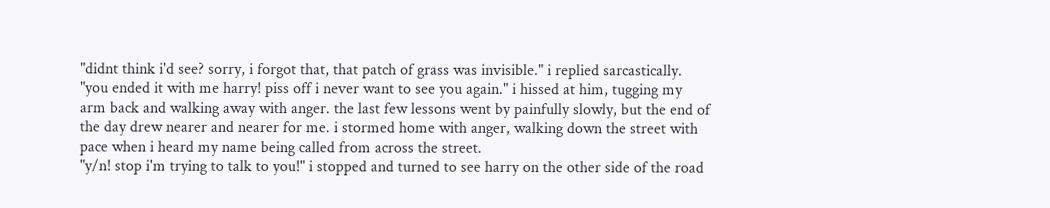"didnt think i'd see? sorry, i forgot that, that patch of grass was invisible." i replied sarcastically. "you ended it with me harry! piss off i never want to see you again." i hissed at him, tugging my arm back and walking away with anger. the last few lessons went by painfully slowly, but the end of the day drew nearer and nearer for me. i stormed home with anger, walking down the street with pace when i heard my name being called from across the street.
"y/n! stop i'm trying to talk to you!" i stopped and turned to see harry on the other side of the road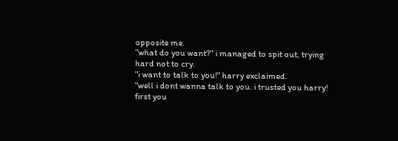opposite me.
"what do you want?" i managed to spit out, trying hard not to cry.
"i want to talk to you!" harry exclaimed.
"well i dont wanna talk to you. i trusted you harry! first you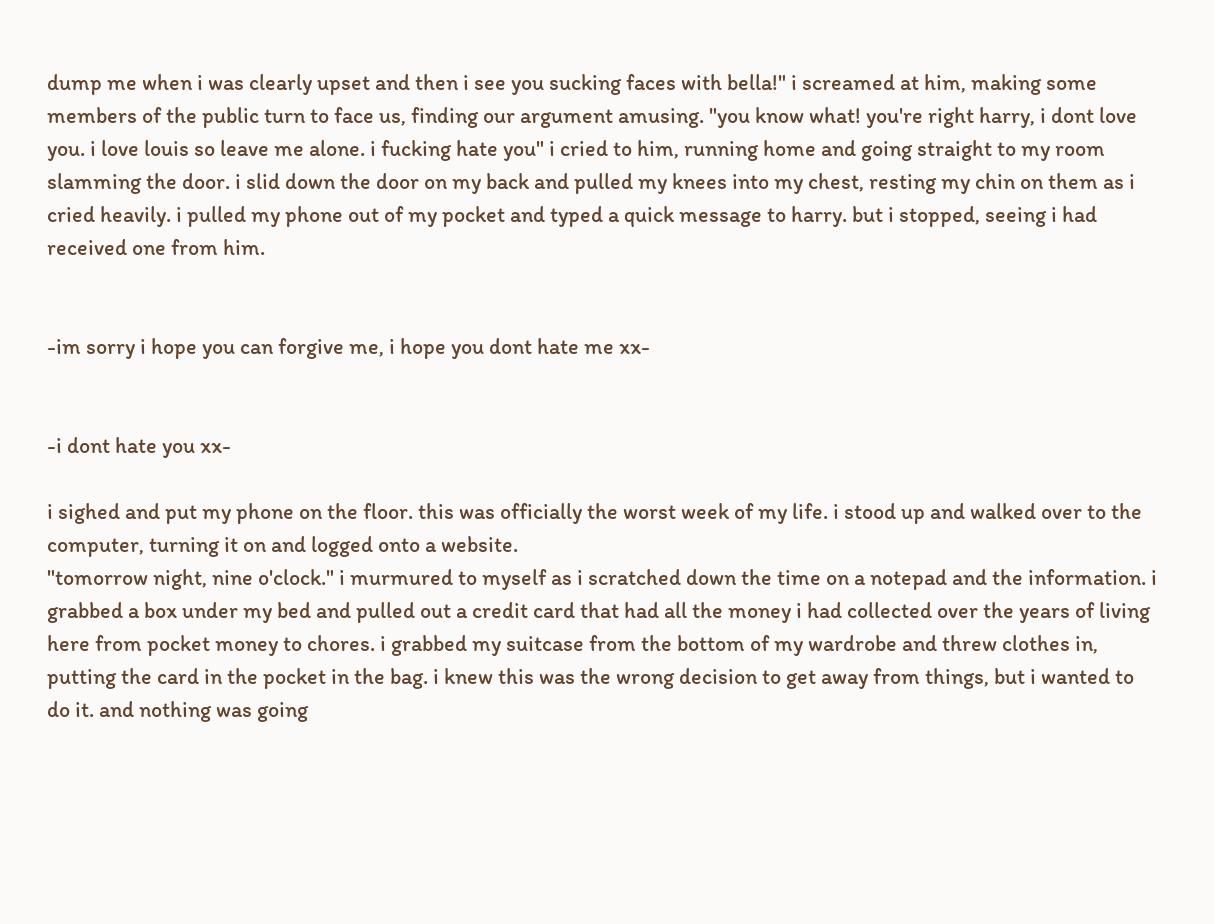dump me when i was clearly upset and then i see you sucking faces with bella!" i screamed at him, making some members of the public turn to face us, finding our argument amusing. "you know what! you're right harry, i dont love you. i love louis so leave me alone. i fucking hate you" i cried to him, running home and going straight to my room slamming the door. i slid down the door on my back and pulled my knees into my chest, resting my chin on them as i cried heavily. i pulled my phone out of my pocket and typed a quick message to harry. but i stopped, seeing i had received one from him.


-im sorry i hope you can forgive me, i hope you dont hate me xx-


-i dont hate you xx-

i sighed and put my phone on the floor. this was officially the worst week of my life. i stood up and walked over to the computer, turning it on and logged onto a website.
"tomorrow night, nine o'clock." i murmured to myself as i scratched down the time on a notepad and the information. i grabbed a box under my bed and pulled out a credit card that had all the money i had collected over the years of living here from pocket money to chores. i grabbed my suitcase from the bottom of my wardrobe and threw clothes in, putting the card in the pocket in the bag. i knew this was the wrong decision to get away from things, but i wanted to do it. and nothing was going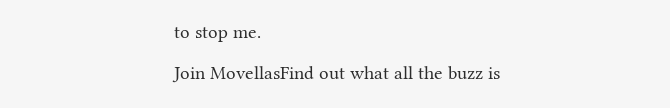to stop me.

Join MovellasFind out what all the buzz is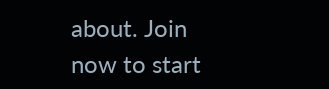about. Join now to start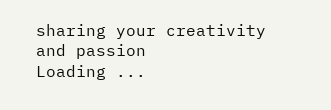sharing your creativity and passion
Loading ...